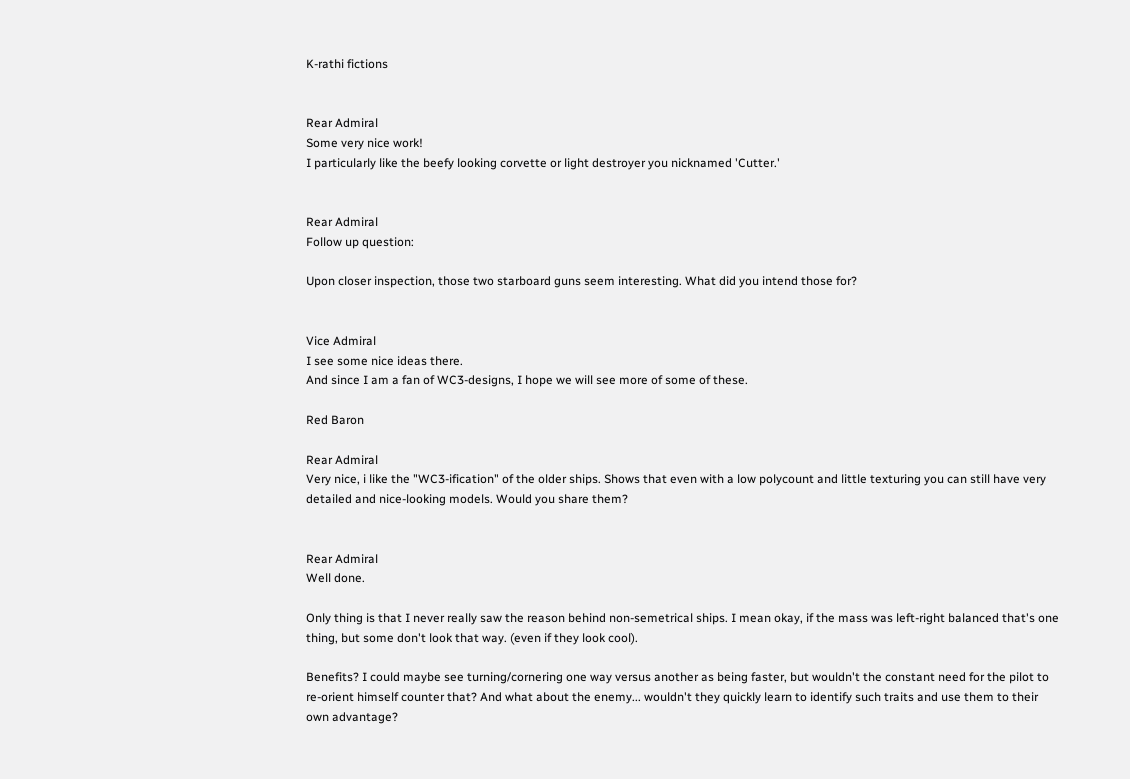K-rathi fictions


Rear Admiral
Some very nice work!
I particularly like the beefy looking corvette or light destroyer you nicknamed 'Cutter.'


Rear Admiral
Follow up question:

Upon closer inspection, those two starboard guns seem interesting. What did you intend those for?


Vice Admiral
I see some nice ideas there.
And since I am a fan of WC3-designs, I hope we will see more of some of these.

Red Baron

Rear Admiral
Very nice, i like the "WC3-ification" of the older ships. Shows that even with a low polycount and little texturing you can still have very detailed and nice-looking models. Would you share them?


Rear Admiral
Well done.

Only thing is that I never really saw the reason behind non-semetrical ships. I mean okay, if the mass was left-right balanced that's one thing, but some don't look that way. (even if they look cool).

Benefits? I could maybe see turning/cornering one way versus another as being faster, but wouldn't the constant need for the pilot to re-orient himself counter that? And what about the enemy... wouldn't they quickly learn to identify such traits and use them to their own advantage?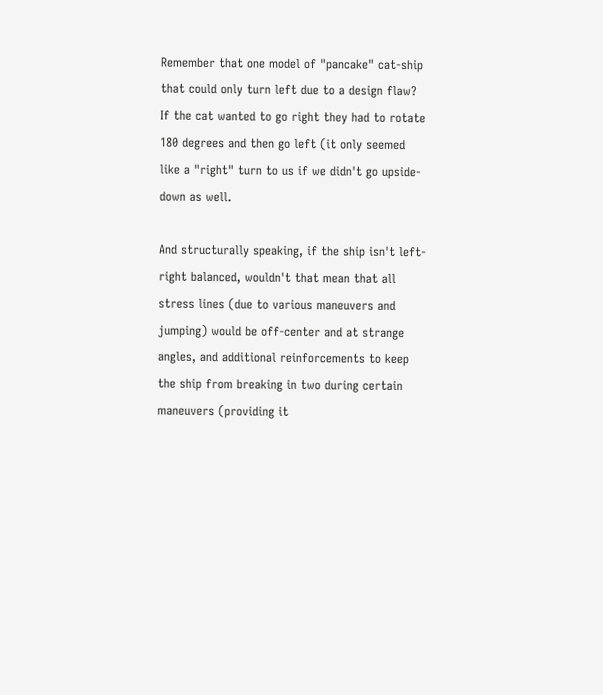Remember that one model of "pancake" cat-ship that could only turn left due to a design flaw? If the cat wanted to go right they had to rotate 180 degrees and then go left (it only seemed like a "right" turn to us if we didn't go upside-down as well.

And structurally speaking, if the ship isn't left-right balanced, wouldn't that mean that all stress lines (due to various maneuvers and jumping) would be off-center and at strange angles, and additional reinforcements to keep the ship from breaking in two during certain maneuvers (providing it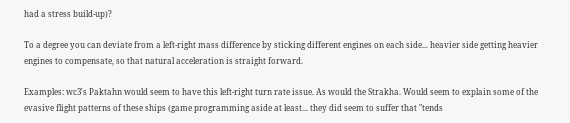had a stress build-up)?

To a degree you can deviate from a left-right mass difference by sticking different engines on each side... heavier side getting heavier engines to compensate, so that natural acceleration is straight forward.

Examples: wc3's Paktahn would seem to have this left-right turn rate issue. As would the Strakha. Would seem to explain some of the evasive flight patterns of these ships (game programming aside at least... they did seem to suffer that "tends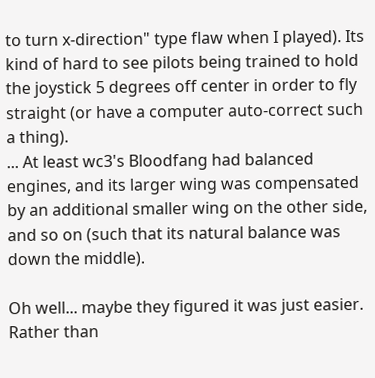to turn x-direction" type flaw when I played). Its kind of hard to see pilots being trained to hold the joystick 5 degrees off center in order to fly straight (or have a computer auto-correct such a thing).
... At least wc3's Bloodfang had balanced engines, and its larger wing was compensated by an additional smaller wing on the other side, and so on (such that its natural balance was down the middle).

Oh well... maybe they figured it was just easier. Rather than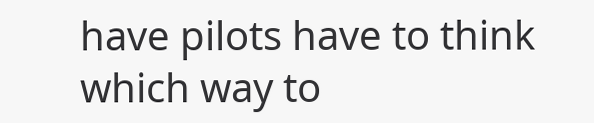have pilots have to think which way to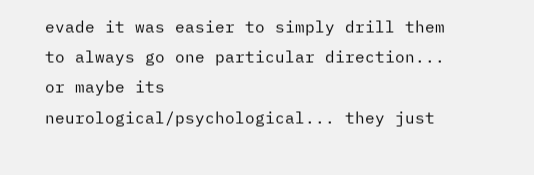evade it was easier to simply drill them to always go one particular direction... or maybe its neurological/psychological... they just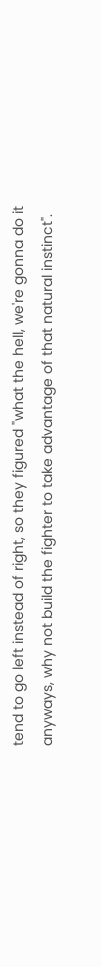tend to go left instead of right, so they figured "what the hell, we're gonna do it anyways, why not build the fighter to take advantage of that natural instinct".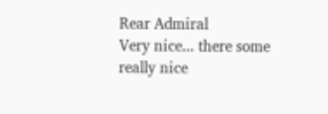Rear Admiral
Very nice... there some really nice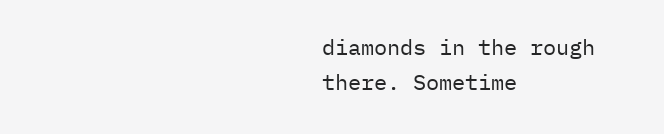diamonds in the rough there. Sometime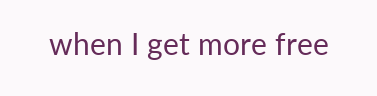when I get more free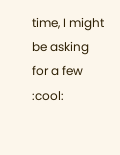time, I might be asking for a few :cool: